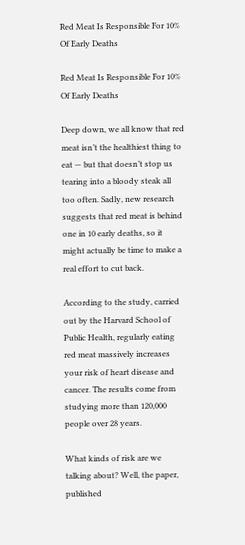Red Meat Is Responsible For 10% Of Early Deaths

Red Meat Is Responsible For 10% Of Early Deaths

Deep down, we all know that red meat isn’t the healthiest thing to eat — but that doesn’t stop us tearing into a bloody steak all too often. Sadly, new research suggests that red meat is behind one in 10 early deaths, so it might actually be time to make a real effort to cut back.

According to the study, carried out by the Harvard School of Public Health, regularly eating red meat massively increases your risk of heart disease and cancer. The results come from studying more than 120,000 people over 28 years.

What kinds of risk are we talking about? Well, the paper, published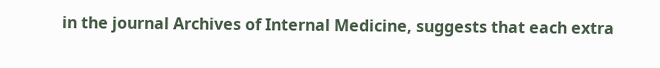in the journal Archives of Internal Medicine, suggests that each extra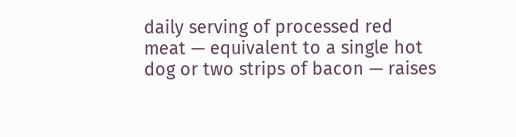daily serving of processed red meat — equivalent to a single hot dog or two strips of bacon — raises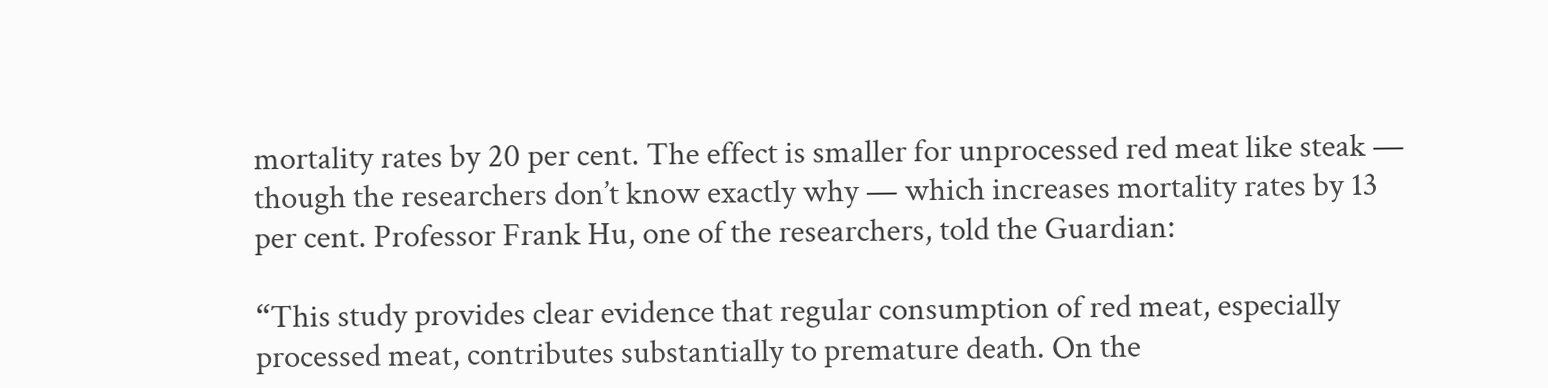mortality rates by 20 per cent. The effect is smaller for unprocessed red meat like steak — though the researchers don’t know exactly why — which increases mortality rates by 13 per cent. Professor Frank Hu, one of the researchers, told the Guardian:

“This study provides clear evidence that regular consumption of red meat, especially processed meat, contributes substantially to premature death. On the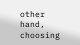other hand, choosing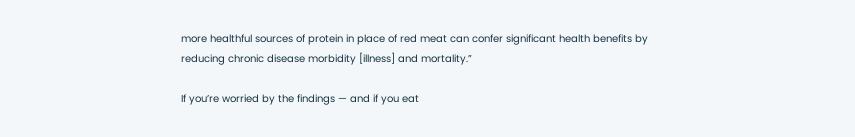more healthful sources of protein in place of red meat can confer significant health benefits by reducing chronic disease morbidity [illness] and mortality.”

If you’re worried by the findings — and if you eat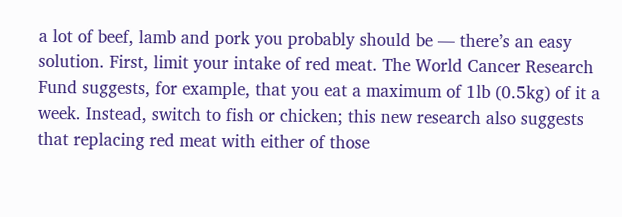a lot of beef, lamb and pork you probably should be — there’s an easy solution. First, limit your intake of red meat. The World Cancer Research Fund suggests, for example, that you eat a maximum of 1lb (0.5kg) of it a week. Instead, switch to fish or chicken; this new research also suggests that replacing red meat with either of those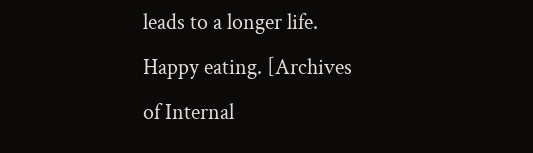leads to a longer life. Happy eating. [Archives of Internal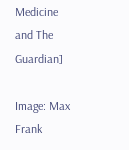Medicine and The Guardian]

Image: Max Frank